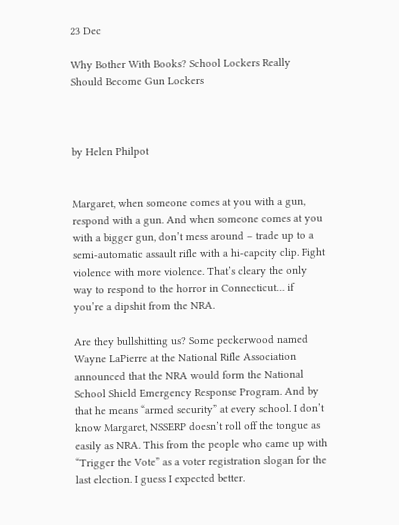23 Dec

Why Bother With Books? School Lockers Really Should Become Gun Lockers



by Helen Philpot


Margaret, when someone comes at you with a gun, respond with a gun. And when someone comes at you with a bigger gun, don’t mess around – trade up to a semi-automatic assault rifle with a hi-capcity clip. Fight violence with more violence. That’s cleary the only way to respond to the horror in Connecticut… if you’re a dipshit from the NRA.

Are they bullshitting us? Some peckerwood named Wayne LaPierre at the National Rifle Association announced that the NRA would form the National School Shield Emergency Response Program. And by that he means “armed security” at every school. I don’t know Margaret, NSSERP doesn’t roll off the tongue as easily as NRA. This from the people who came up with “Trigger the Vote” as a voter registration slogan for the last election. I guess I expected better.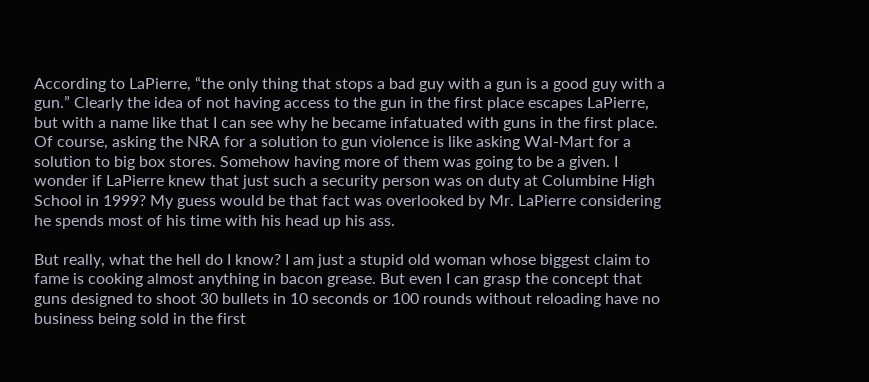According to LaPierre, “the only thing that stops a bad guy with a gun is a good guy with a gun.” Clearly the idea of not having access to the gun in the first place escapes LaPierre, but with a name like that I can see why he became infatuated with guns in the first place. Of course, asking the NRA for a solution to gun violence is like asking Wal-Mart for a solution to big box stores. Somehow having more of them was going to be a given. I wonder if LaPierre knew that just such a security person was on duty at Columbine High School in 1999? My guess would be that fact was overlooked by Mr. LaPierre considering he spends most of his time with his head up his ass.

But really, what the hell do I know? I am just a stupid old woman whose biggest claim to fame is cooking almost anything in bacon grease. But even I can grasp the concept that guns designed to shoot 30 bullets in 10 seconds or 100 rounds without reloading have no business being sold in the first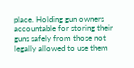place. Holding gun owners accountable for storing their guns safely from those not legally allowed to use them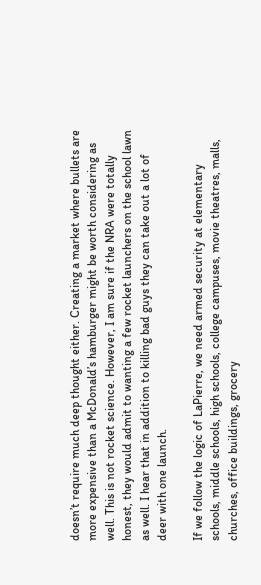doesn’t require much deep thought either. Creating a market where bullets are more expensive than a McDonald’s hamburger might be worth considering as well. This is not rocket science. However, I am sure if the NRA were totally honest, they would admit to wanting a few rocket launchers on the school lawn as well. I hear that in addition to killing bad guys they can take out a lot of deer with one launch.

If we follow the logic of LaPierre, we need armed security at elementary schools, middle schools, high schools, college campuses, movie theatres, malls, churches, office buildings, grocery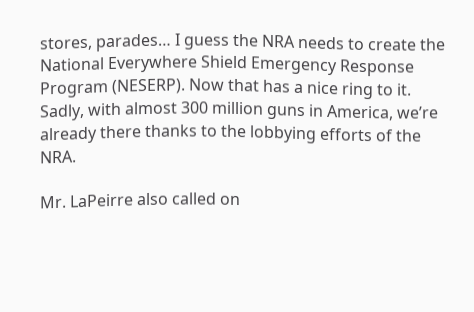stores, parades… I guess the NRA needs to create the National Everywhere Shield Emergency Response Program (NESERP). Now that has a nice ring to it. Sadly, with almost 300 million guns in America, we’re already there thanks to the lobbying efforts of the NRA.

Mr. LaPeirre also called on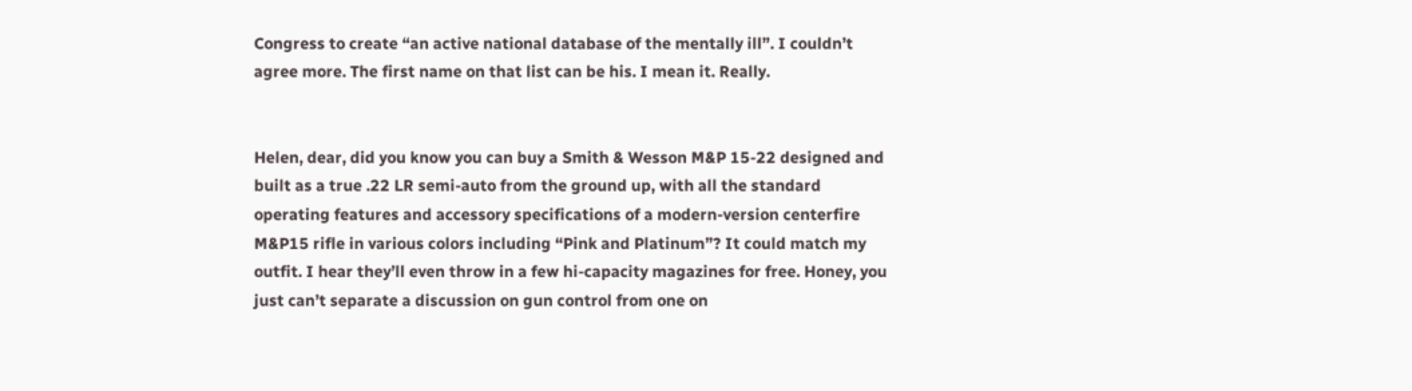Congress to create “an active national database of the mentally ill”. I couldn’t agree more. The first name on that list can be his. I mean it. Really.


Helen, dear, did you know you can buy a Smith & Wesson M&P 15-22 designed and built as a true .22 LR semi-auto from the ground up, with all the standard operating features and accessory specifications of a modern-version centerfire M&P15 rifle in various colors including “Pink and Platinum”? It could match my outfit. I hear they’ll even throw in a few hi-capacity magazines for free. Honey, you just can’t separate a discussion on gun control from one on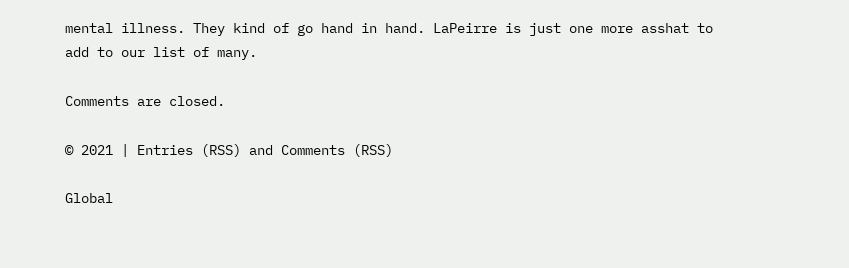mental illness. They kind of go hand in hand. LaPeirre is just one more asshat to add to our list of many.

Comments are closed.

© 2021 | Entries (RSS) and Comments (RSS)

Global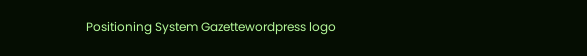Positioning System Gazettewordpress logo